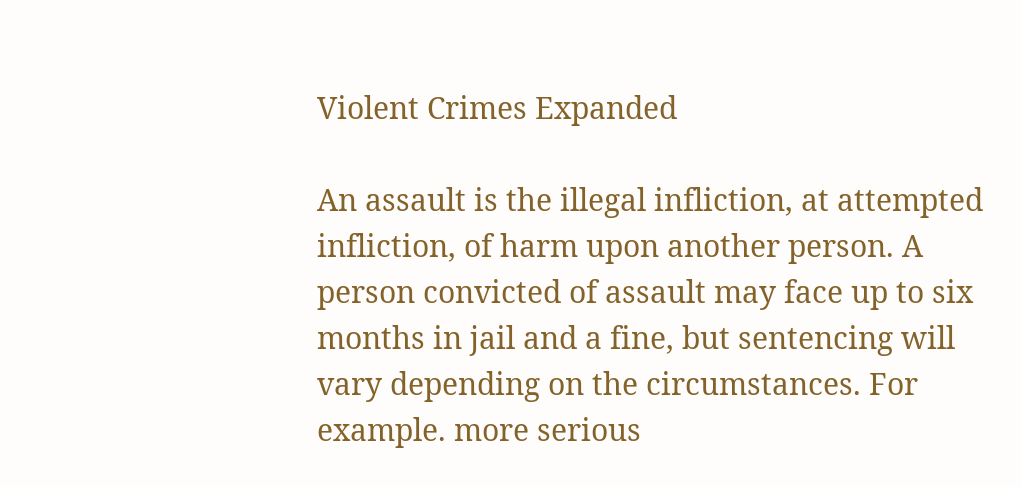Violent Crimes Expanded

An assault is the illegal infliction, at attempted infliction, of harm upon another person. A person convicted of assault may face up to six months in jail and a fine, but sentencing will vary depending on the circumstances. For example. more serious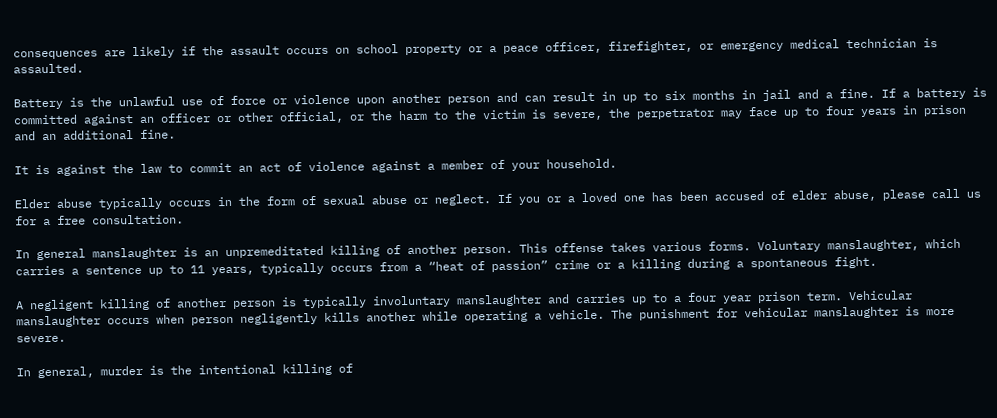consequences are likely if the assault occurs on school property or a peace officer, firefighter, or emergency medical technician is assaulted.

Battery is the unlawful use of force or violence upon another person and can result in up to six months in jail and a fine. If a battery is committed against an officer or other official, or the harm to the victim is severe, the perpetrator may face up to four years in prison and an additional fine.

It is against the law to commit an act of violence against a member of your household.

Elder abuse typically occurs in the form of sexual abuse or neglect. If you or a loved one has been accused of elder abuse, please call us for a free consultation.

In general manslaughter is an unpremeditated killing of another person. This offense takes various forms. Voluntary manslaughter, which carries a sentence up to 11 years, typically occurs from a “heat of passion” crime or a killing during a spontaneous fight.

A negligent killing of another person is typically involuntary manslaughter and carries up to a four year prison term. Vehicular manslaughter occurs when person negligently kills another while operating a vehicle. The punishment for vehicular manslaughter is more severe.

In general, murder is the intentional killing of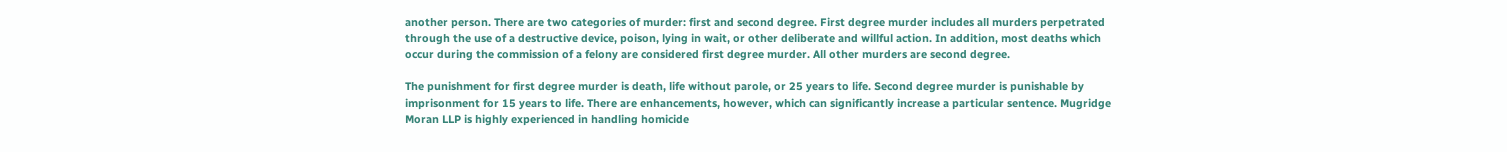another person. There are two categories of murder: first and second degree. First degree murder includes all murders perpetrated through the use of a destructive device, poison, lying in wait, or other deliberate and willful action. In addition, most deaths which occur during the commission of a felony are considered first degree murder. All other murders are second degree.

The punishment for first degree murder is death, life without parole, or 25 years to life. Second degree murder is punishable by imprisonment for 15 years to life. There are enhancements, however, which can significantly increase a particular sentence. Mugridge Moran LLP is highly experienced in handling homicide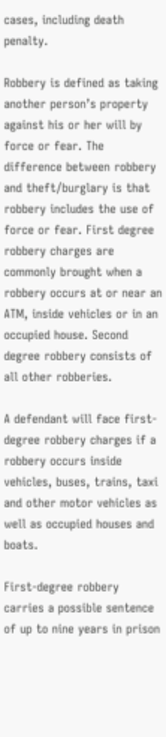cases, including death penalty.

Robbery is defined as taking another person’s property against his or her will by force or fear. The difference between robbery and theft/burglary is that robbery includes the use of force or fear. First degree robbery charges are commonly brought when a robbery occurs at or near an ATM, inside vehicles or in an occupied house. Second degree robbery consists of all other robberies.

A defendant will face first-degree robbery charges if a robbery occurs inside vehicles, buses, trains, taxi and other motor vehicles as well as occupied houses and boats.

First-degree robbery carries a possible sentence of up to nine years in prison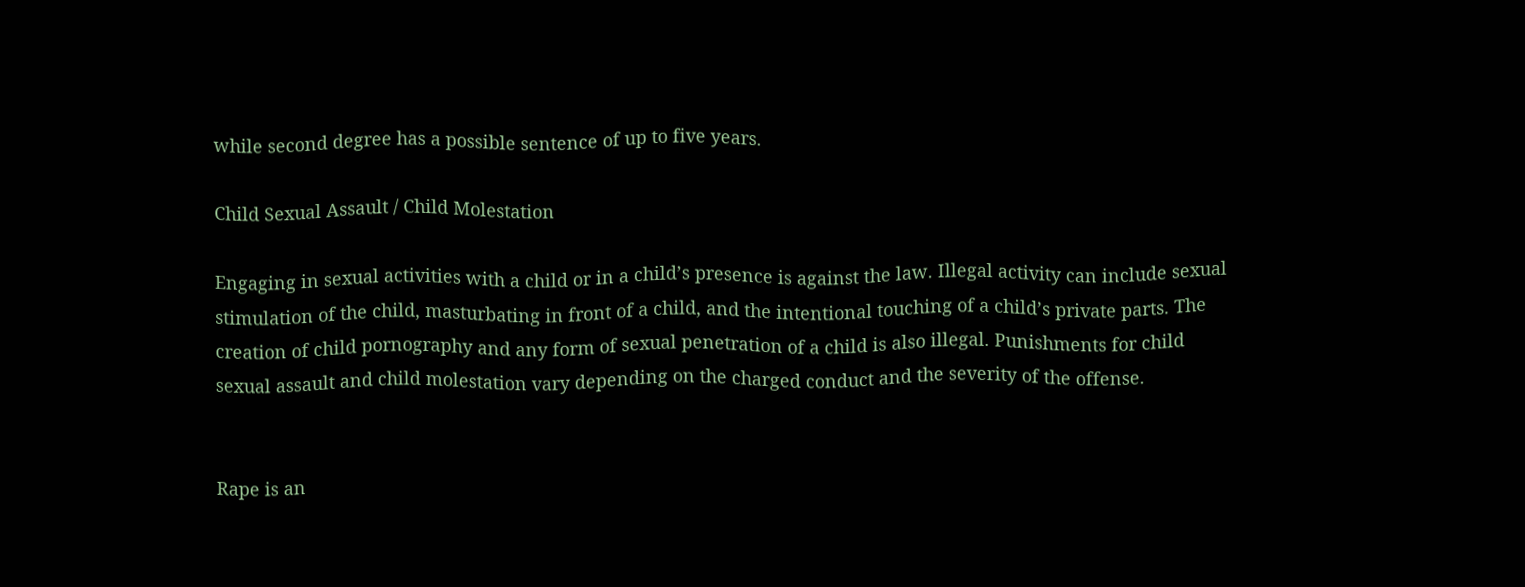while second degree has a possible sentence of up to five years.

Child Sexual Assault / Child Molestation

Engaging in sexual activities with a child or in a child’s presence is against the law. Illegal activity can include sexual stimulation of the child, masturbating in front of a child, and the intentional touching of a child’s private parts. The creation of child pornography and any form of sexual penetration of a child is also illegal. Punishments for child sexual assault and child molestation vary depending on the charged conduct and the severity of the offense.


Rape is an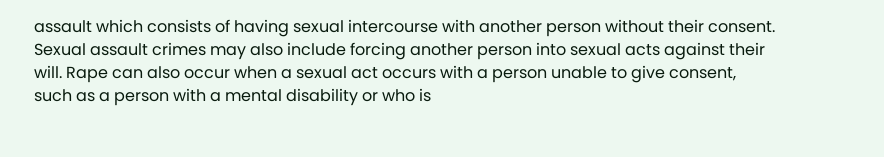assault which consists of having sexual intercourse with another person without their consent. Sexual assault crimes may also include forcing another person into sexual acts against their will. Rape can also occur when a sexual act occurs with a person unable to give consent, such as a person with a mental disability or who is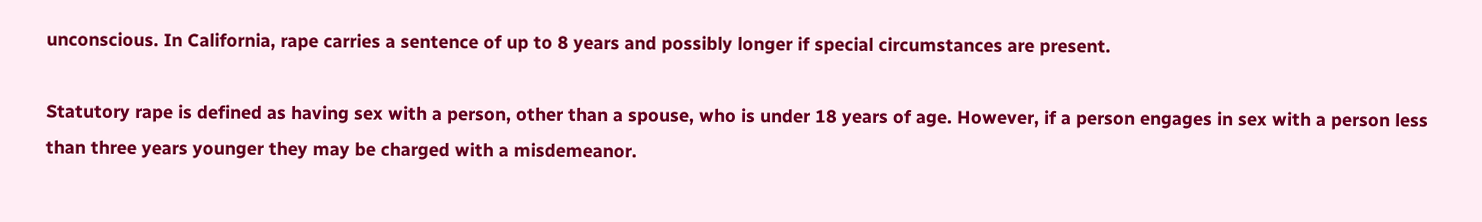unconscious. In California, rape carries a sentence of up to 8 years and possibly longer if special circumstances are present.

Statutory rape is defined as having sex with a person, other than a spouse, who is under 18 years of age. However, if a person engages in sex with a person less than three years younger they may be charged with a misdemeanor.